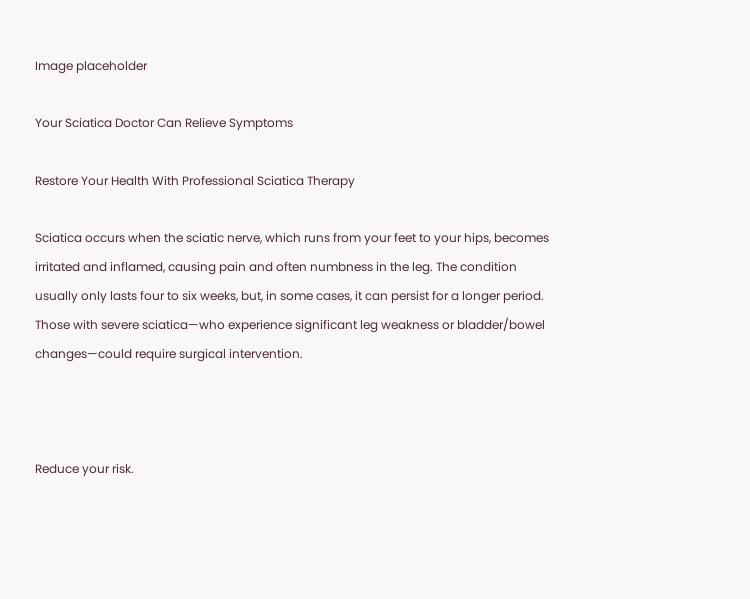Image placeholder

Your Sciatica Doctor Can Relieve Symptoms

Restore Your Health With Professional Sciatica Therapy

Sciatica occurs when the sciatic nerve, which runs from your feet to your hips, becomes irritated and inflamed, causing pain and often numbness in the leg. The condition usually only lasts four to six weeks, but, in some cases, it can persist for a longer period. Those with severe sciatica—who experience significant leg weakness or bladder/bowel changes—could require surgical intervention.



Reduce your risk.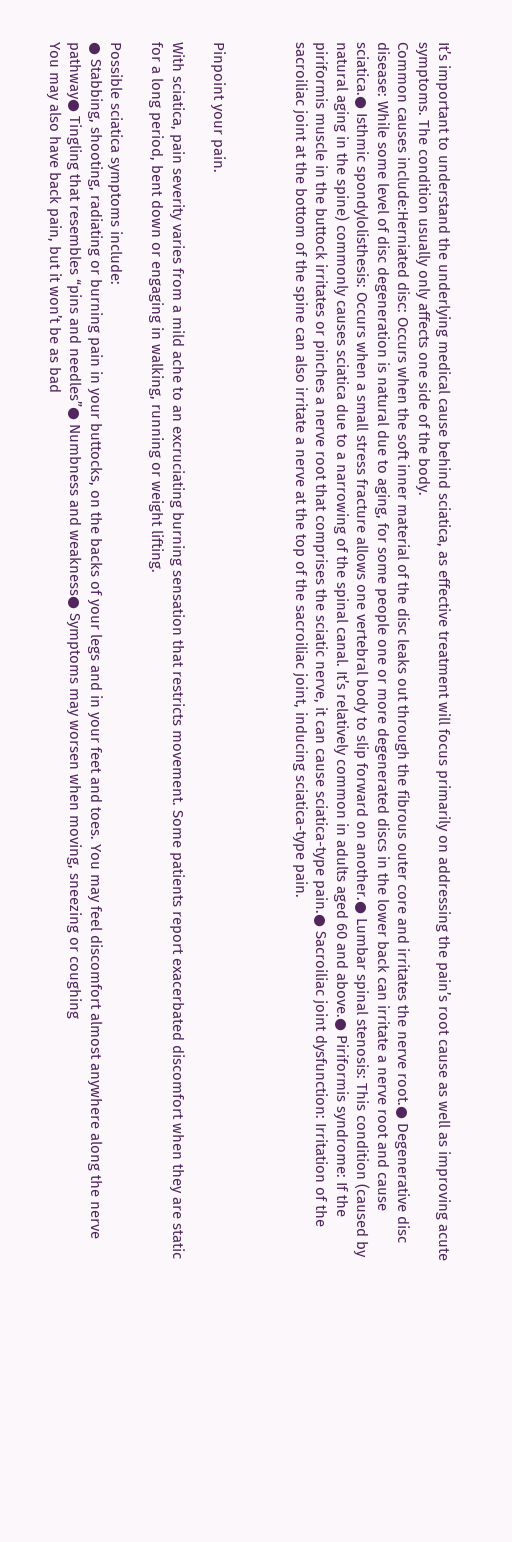It’s important to understand the underlying medical cause behind sciatica, as effective treatment will focus primarily on addressing the pain’s root cause as well as improving acute symptoms. The condition usually only affects one side of the body.
Common causes include:Herniated disc: Occurs when the soft inner material of the disc leaks out through the fibrous outer core and irritates the nerve root.● Degenerative disc disease: While some level of disc degeneration is natural due to aging, for some people one or more degenerated discs in the lower back can irritate a nerve root and cause sciatica.● Isthmic spondylolisthesis: Occurs when a small stress fracture allows one vertebral body to slip forward on another.● Lumbar spinal stenosis: This condition (caused by natural aging in the spine) commonly causes sciatica due to a narrowing of the spinal canal. It’s relatively common in adults aged 60 and above.● Piriformis syndrome: If the piriformis muscle in the buttock irritates or pinches a nerve root that comprises the sciatic nerve, it can cause sciatica-type pain.● Sacroiliac joint dysfunction: Irritation of the sacroiliac joint at the bottom of the spine can also irritate a nerve at the top of the sacroiliac joint, inducing sciatica-type pain.



Pinpoint your pain.

With sciatica, pain severity varies from a mild ache to an excruciating burning sensation that restricts movement. Some patients report exacerbated discomfort when they are static for a long period, bent down or engaging in walking, running or weight lifting.

Possible sciatica symptoms include:
● Stabbing, shooting, radiating or burning pain in your buttocks, on the backs of your legs and in your feet and toes. You may feel discomfort almost anywhere along the nerve pathway● Tingling that resembles “pins and needles”● Numbness and weakness● Symptoms may worsen when moving, sneezing or coughing
You may also have back pain, but it won’t be as bad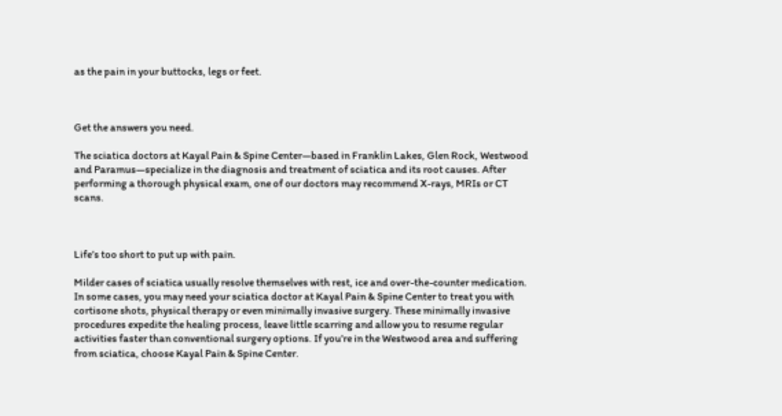as the pain in your buttocks, legs or feet.



Get the answers you need.

The sciatica doctors at Kayal Pain & Spine Center—based in Franklin Lakes, Glen Rock, Westwood and Paramus—specialize in the diagnosis and treatment of sciatica and its root causes. After performing a thorough physical exam, one of our doctors may recommend X-rays, MRIs or CT scans.



Life’s too short to put up with pain.

Milder cases of sciatica usually resolve themselves with rest, ice and over-the-counter medication. In some cases, you may need your sciatica doctor at Kayal Pain & Spine Center to treat you with cortisone shots, physical therapy or even minimally invasive surgery. These minimally invasive procedures expedite the healing process, leave little scarring and allow you to resume regular activities faster than conventional surgery options. If you’re in the Westwood area and suffering from sciatica, choose Kayal Pain & Spine Center.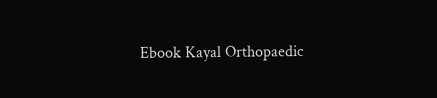Ebook Kayal Orthopaedic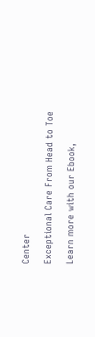Center

Exceptional Care From Head to Toe

Learn more with our Ebook,